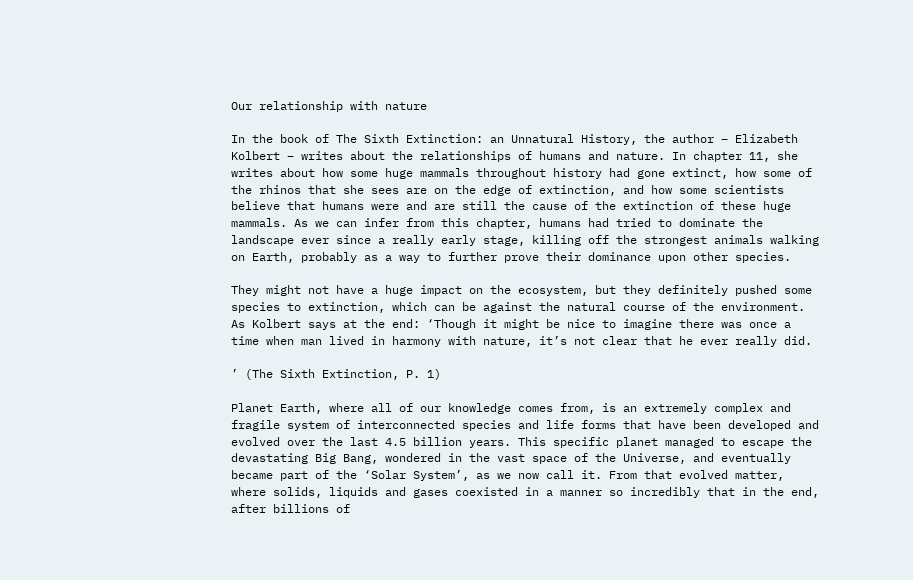Our relationship with nature

In the book of The Sixth Extinction: an Unnatural History, the author – Elizabeth Kolbert – writes about the relationships of humans and nature. In chapter 11, she writes about how some huge mammals throughout history had gone extinct, how some of the rhinos that she sees are on the edge of extinction, and how some scientists believe that humans were and are still the cause of the extinction of these huge mammals. As we can infer from this chapter, humans had tried to dominate the landscape ever since a really early stage, killing off the strongest animals walking on Earth, probably as a way to further prove their dominance upon other species.

They might not have a huge impact on the ecosystem, but they definitely pushed some species to extinction, which can be against the natural course of the environment. As Kolbert says at the end: ‘Though it might be nice to imagine there was once a time when man lived in harmony with nature, it’s not clear that he ever really did.

’ (The Sixth Extinction, P. 1)

Planet Earth, where all of our knowledge comes from, is an extremely complex and fragile system of interconnected species and life forms that have been developed and evolved over the last 4.5 billion years. This specific planet managed to escape the devastating Big Bang, wondered in the vast space of the Universe, and eventually became part of the ‘Solar System’, as we now call it. From that evolved matter, where solids, liquids and gases coexisted in a manner so incredibly that in the end, after billions of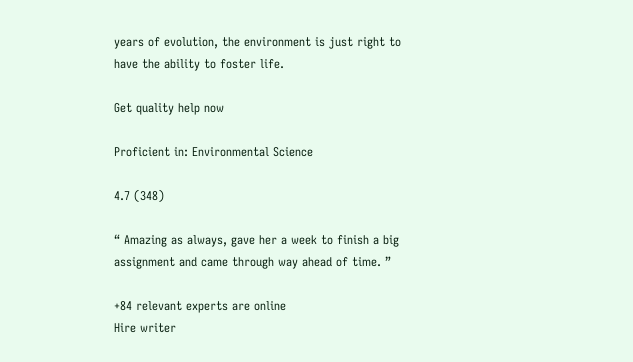years of evolution, the environment is just right to have the ability to foster life.

Get quality help now

Proficient in: Environmental Science

4.7 (348)

“ Amazing as always, gave her a week to finish a big assignment and came through way ahead of time. ”

+84 relevant experts are online
Hire writer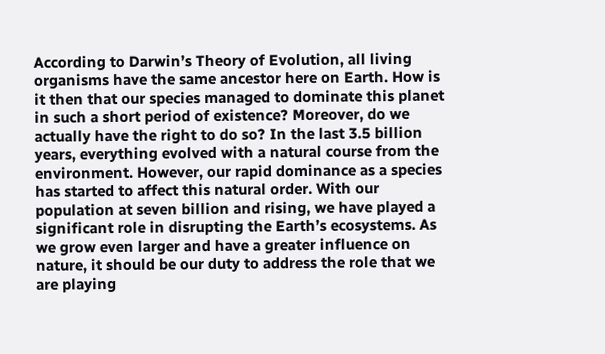According to Darwin’s Theory of Evolution, all living organisms have the same ancestor here on Earth. How is it then that our species managed to dominate this planet in such a short period of existence? Moreover, do we actually have the right to do so? In the last 3.5 billion years, everything evolved with a natural course from the environment. However, our rapid dominance as a species has started to affect this natural order. With our population at seven billion and rising, we have played a significant role in disrupting the Earth’s ecosystems. As we grow even larger and have a greater influence on nature, it should be our duty to address the role that we are playing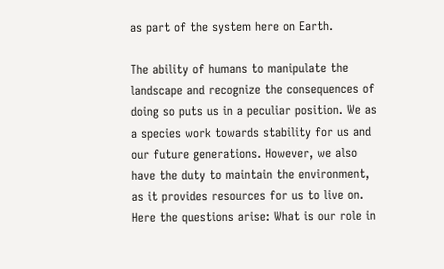as part of the system here on Earth.

The ability of humans to manipulate the landscape and recognize the consequences of doing so puts us in a peculiar position. We as a species work towards stability for us and our future generations. However, we also have the duty to maintain the environment, as it provides resources for us to live on. Here the questions arise: What is our role in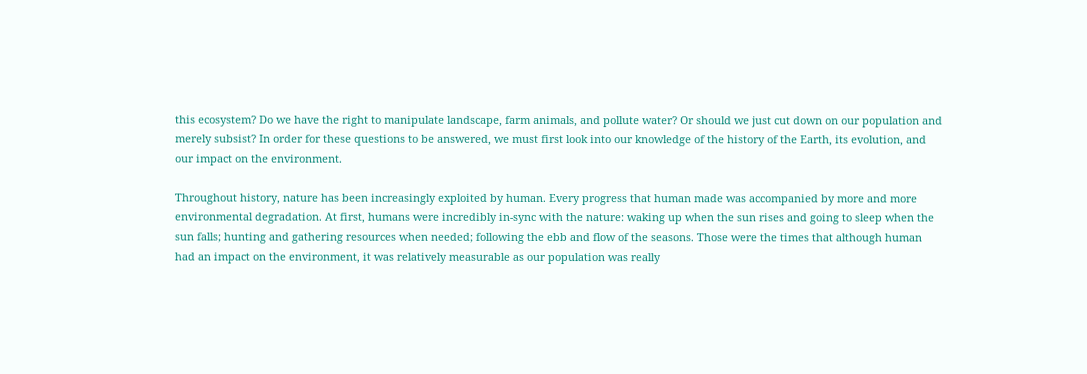this ecosystem? Do we have the right to manipulate landscape, farm animals, and pollute water? Or should we just cut down on our population and merely subsist? In order for these questions to be answered, we must first look into our knowledge of the history of the Earth, its evolution, and our impact on the environment.

Throughout history, nature has been increasingly exploited by human. Every progress that human made was accompanied by more and more environmental degradation. At first, humans were incredibly in-sync with the nature: waking up when the sun rises and going to sleep when the sun falls; hunting and gathering resources when needed; following the ebb and flow of the seasons. Those were the times that although human had an impact on the environment, it was relatively measurable as our population was really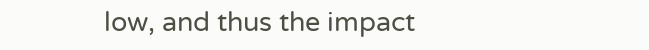low, and thus the impact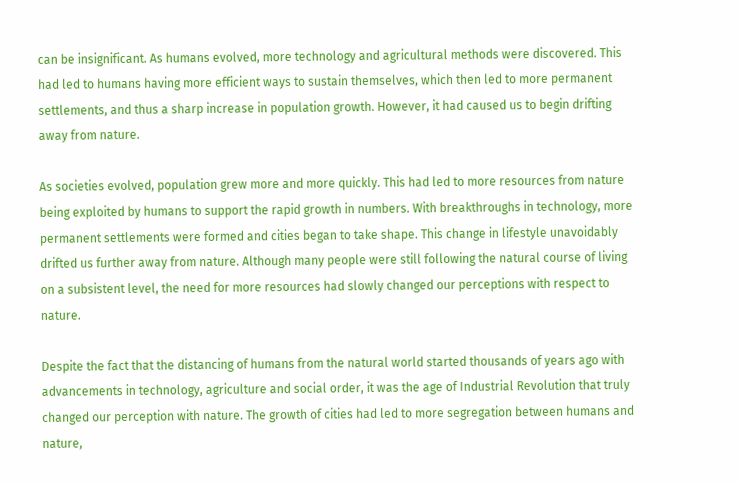can be insignificant. As humans evolved, more technology and agricultural methods were discovered. This had led to humans having more efficient ways to sustain themselves, which then led to more permanent settlements, and thus a sharp increase in population growth. However, it had caused us to begin drifting away from nature.

As societies evolved, population grew more and more quickly. This had led to more resources from nature being exploited by humans to support the rapid growth in numbers. With breakthroughs in technology, more permanent settlements were formed and cities began to take shape. This change in lifestyle unavoidably drifted us further away from nature. Although many people were still following the natural course of living on a subsistent level, the need for more resources had slowly changed our perceptions with respect to nature.

Despite the fact that the distancing of humans from the natural world started thousands of years ago with advancements in technology, agriculture and social order, it was the age of Industrial Revolution that truly changed our perception with nature. The growth of cities had led to more segregation between humans and nature,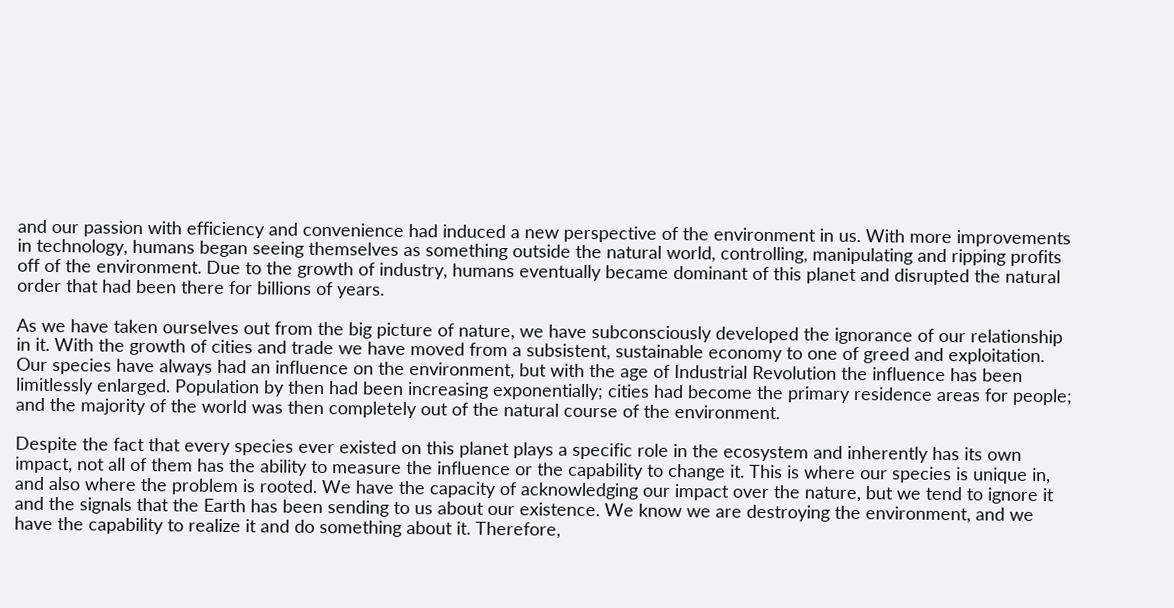and our passion with efficiency and convenience had induced a new perspective of the environment in us. With more improvements in technology, humans began seeing themselves as something outside the natural world, controlling, manipulating and ripping profits off of the environment. Due to the growth of industry, humans eventually became dominant of this planet and disrupted the natural order that had been there for billions of years.

As we have taken ourselves out from the big picture of nature, we have subconsciously developed the ignorance of our relationship in it. With the growth of cities and trade we have moved from a subsistent, sustainable economy to one of greed and exploitation. Our species have always had an influence on the environment, but with the age of Industrial Revolution the influence has been limitlessly enlarged. Population by then had been increasing exponentially; cities had become the primary residence areas for people; and the majority of the world was then completely out of the natural course of the environment.

Despite the fact that every species ever existed on this planet plays a specific role in the ecosystem and inherently has its own impact, not all of them has the ability to measure the influence or the capability to change it. This is where our species is unique in, and also where the problem is rooted. We have the capacity of acknowledging our impact over the nature, but we tend to ignore it and the signals that the Earth has been sending to us about our existence. We know we are destroying the environment, and we have the capability to realize it and do something about it. Therefore,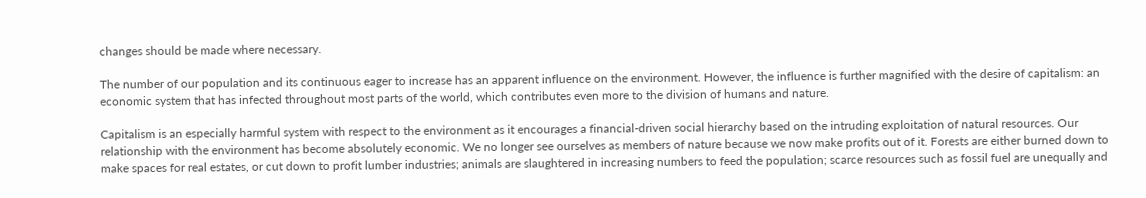changes should be made where necessary.

The number of our population and its continuous eager to increase has an apparent influence on the environment. However, the influence is further magnified with the desire of capitalism: an economic system that has infected throughout most parts of the world, which contributes even more to the division of humans and nature.

Capitalism is an especially harmful system with respect to the environment as it encourages a financial-driven social hierarchy based on the intruding exploitation of natural resources. Our relationship with the environment has become absolutely economic. We no longer see ourselves as members of nature because we now make profits out of it. Forests are either burned down to make spaces for real estates, or cut down to profit lumber industries; animals are slaughtered in increasing numbers to feed the population; scarce resources such as fossil fuel are unequally and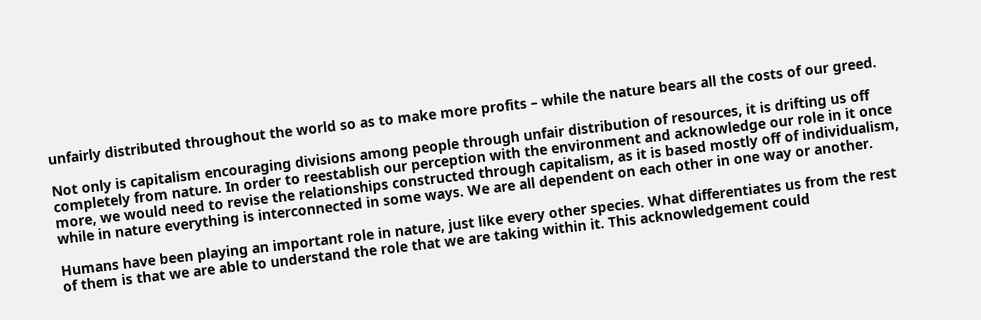unfairly distributed throughout the world so as to make more profits – while the nature bears all the costs of our greed.

Not only is capitalism encouraging divisions among people through unfair distribution of resources, it is drifting us off completely from nature. In order to reestablish our perception with the environment and acknowledge our role in it once more, we would need to revise the relationships constructed through capitalism, as it is based mostly off of individualism, while in nature everything is interconnected in some ways. We are all dependent on each other in one way or another.

Humans have been playing an important role in nature, just like every other species. What differentiates us from the rest of them is that we are able to understand the role that we are taking within it. This acknowledgement could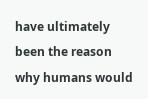have ultimately been the reason why humans would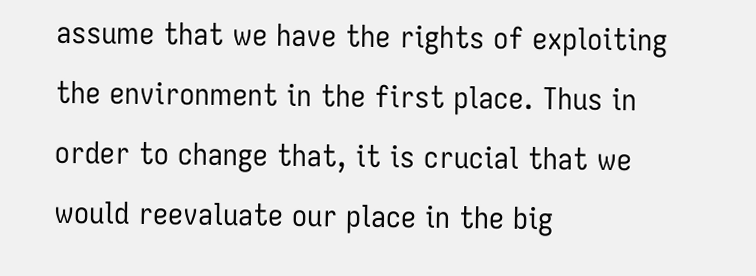assume that we have the rights of exploiting the environment in the first place. Thus in order to change that, it is crucial that we would reevaluate our place in the big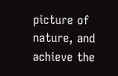picture of nature, and achieve the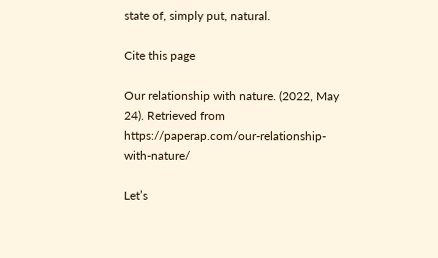state of, simply put, natural.

Cite this page

Our relationship with nature. (2022, May 24). Retrieved from https://paperap.com/our-relationship-with-nature/

Let’s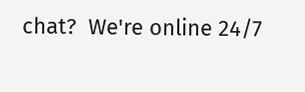chat?  We're online 24/7